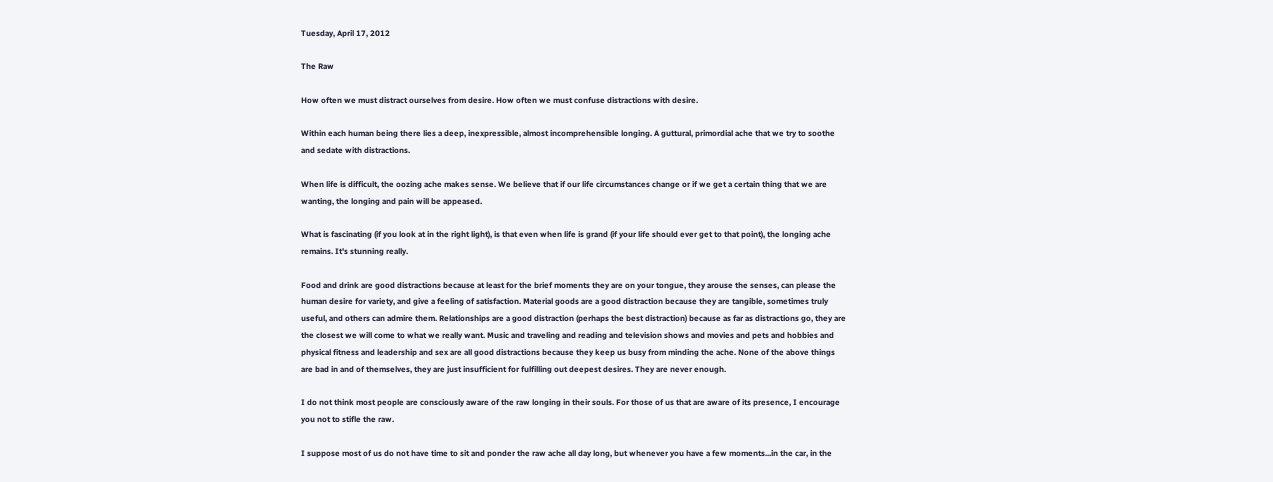Tuesday, April 17, 2012

The Raw

How often we must distract ourselves from desire. How often we must confuse distractions with desire.

Within each human being there lies a deep, inexpressible, almost incomprehensible longing. A guttural, primordial ache that we try to soothe and sedate with distractions.

When life is difficult, the oozing ache makes sense. We believe that if our life circumstances change or if we get a certain thing that we are wanting, the longing and pain will be appeased.

What is fascinating (if you look at in the right light), is that even when life is grand (if your life should ever get to that point), the longing ache remains. It's stunning really.

Food and drink are good distractions because at least for the brief moments they are on your tongue, they arouse the senses, can please the human desire for variety, and give a feeling of satisfaction. Material goods are a good distraction because they are tangible, sometimes truly useful, and others can admire them. Relationships are a good distraction (perhaps the best distraction) because as far as distractions go, they are the closest we will come to what we really want. Music and traveling and reading and television shows and movies and pets and hobbies and physical fitness and leadership and sex are all good distractions because they keep us busy from minding the ache. None of the above things are bad in and of themselves, they are just insufficient for fulfilling out deepest desires. They are never enough.

I do not think most people are consciously aware of the raw longing in their souls. For those of us that are aware of its presence, I encourage you not to stifle the raw.

I suppose most of us do not have time to sit and ponder the raw ache all day long, but whenever you have a few moments...in the car, in the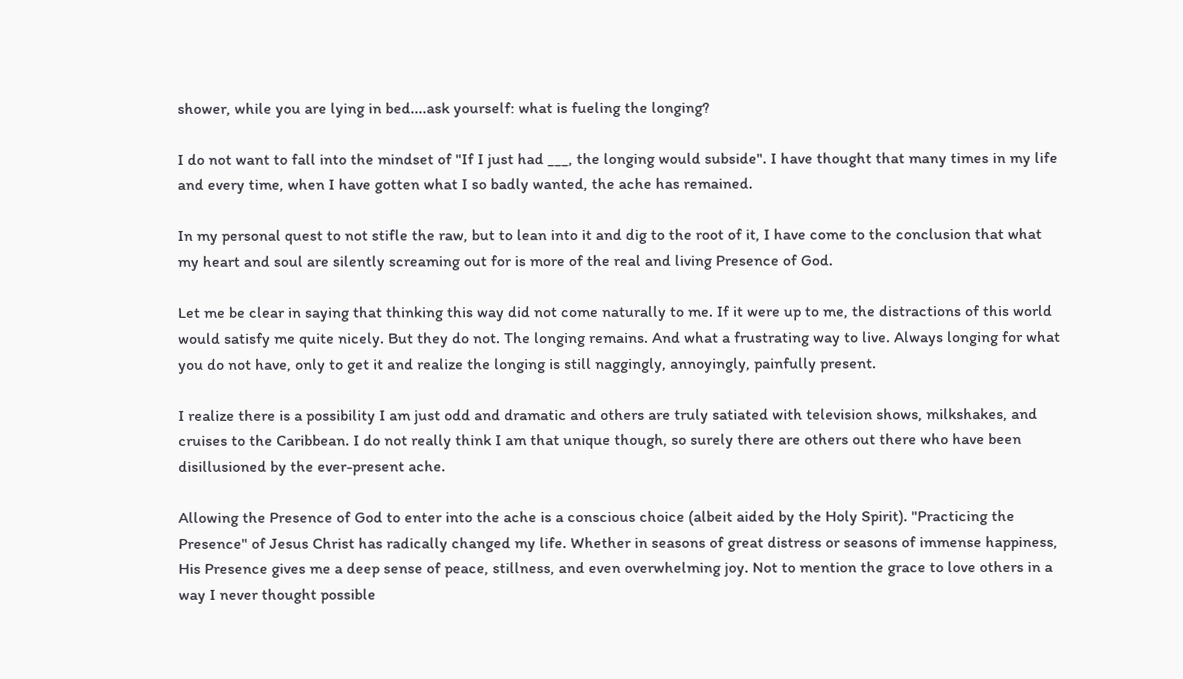shower, while you are lying in bed....ask yourself: what is fueling the longing?

I do not want to fall into the mindset of "If I just had ___, the longing would subside". I have thought that many times in my life and every time, when I have gotten what I so badly wanted, the ache has remained.

In my personal quest to not stifle the raw, but to lean into it and dig to the root of it, I have come to the conclusion that what my heart and soul are silently screaming out for is more of the real and living Presence of God.

Let me be clear in saying that thinking this way did not come naturally to me. If it were up to me, the distractions of this world would satisfy me quite nicely. But they do not. The longing remains. And what a frustrating way to live. Always longing for what you do not have, only to get it and realize the longing is still naggingly, annoyingly, painfully present.

I realize there is a possibility I am just odd and dramatic and others are truly satiated with television shows, milkshakes, and cruises to the Caribbean. I do not really think I am that unique though, so surely there are others out there who have been disillusioned by the ever-present ache.

Allowing the Presence of God to enter into the ache is a conscious choice (albeit aided by the Holy Spirit). "Practicing the Presence" of Jesus Christ has radically changed my life. Whether in seasons of great distress or seasons of immense happiness, His Presence gives me a deep sense of peace, stillness, and even overwhelming joy. Not to mention the grace to love others in a way I never thought possible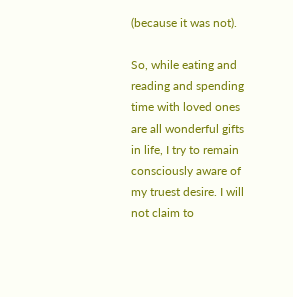(because it was not).

So, while eating and reading and spending time with loved ones are all wonderful gifts in life, I try to remain consciously aware of my truest desire. I will not claim to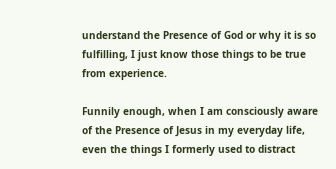understand the Presence of God or why it is so fulfilling, I just know those things to be true from experience.

Funnily enough, when I am consciously aware of the Presence of Jesus in my everyday life, even the things I formerly used to distract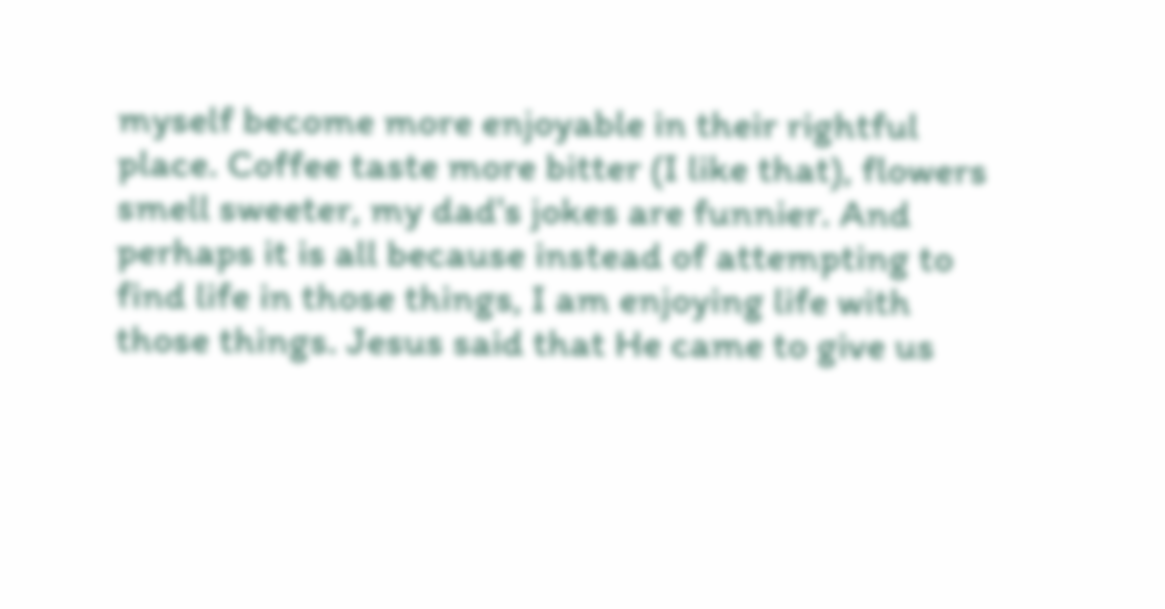myself become more enjoyable in their rightful place. Coffee taste more bitter (I like that), flowers smell sweeter, my dad's jokes are funnier. And perhaps it is all because instead of attempting to find life in those things, I am enjoying life with those things. Jesus said that He came to give us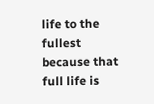life to the fullest because that full life is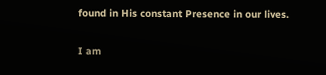found in His constant Presence in our lives.

I am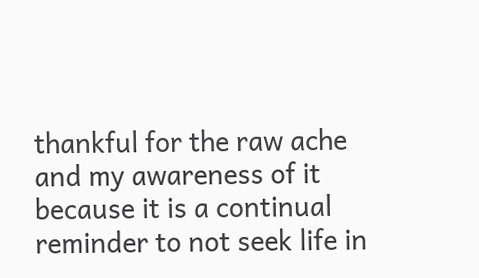thankful for the raw ache and my awareness of it because it is a continual reminder to not seek life in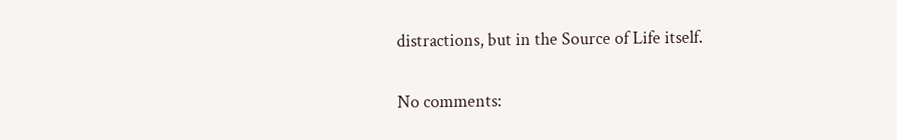distractions, but in the Source of Life itself.

No comments: